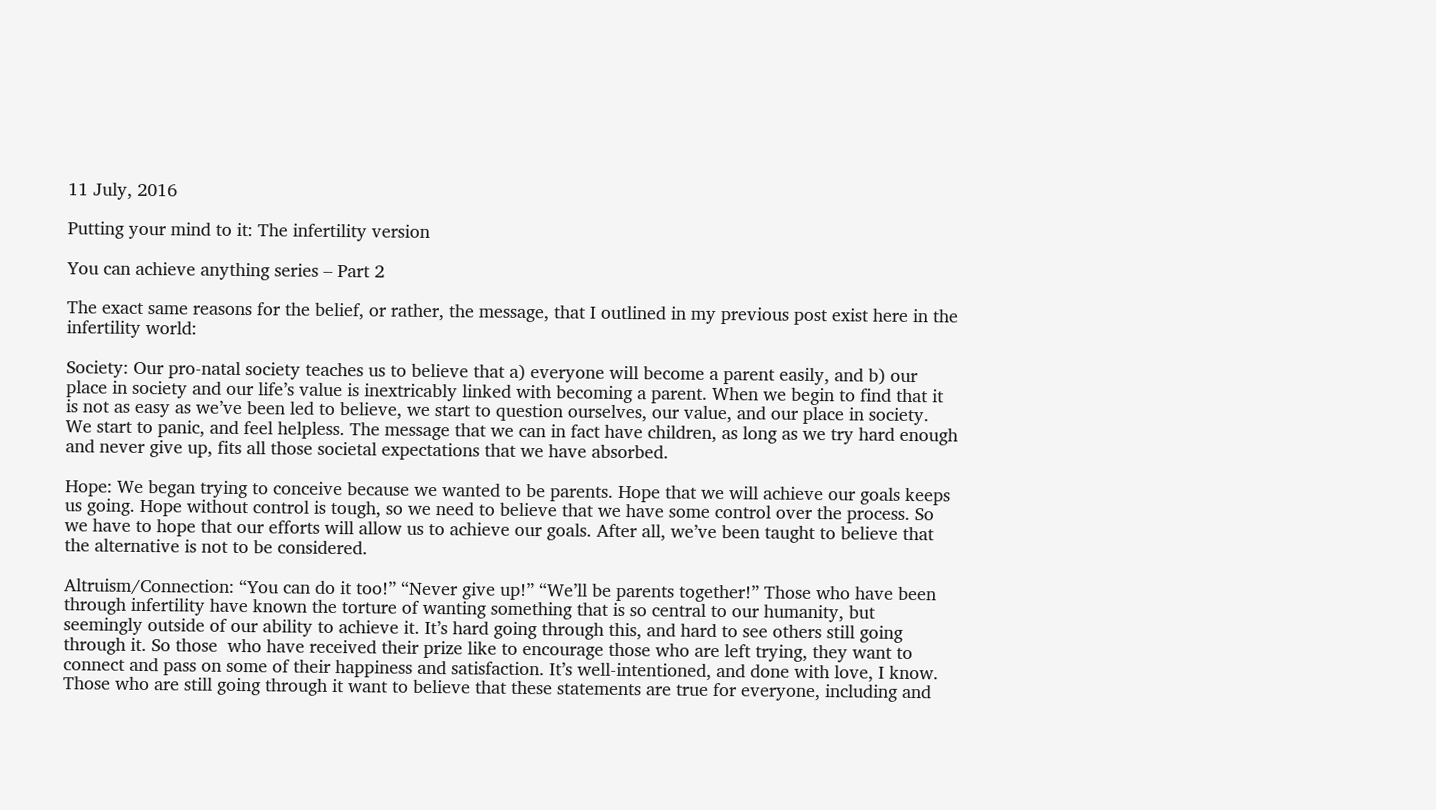11 July, 2016

Putting your mind to it: The infertility version

You can achieve anything series – Part 2

The exact same reasons for the belief, or rather, the message, that I outlined in my previous post exist here in the infertility world:

Society: Our pro-natal society teaches us to believe that a) everyone will become a parent easily, and b) our place in society and our life’s value is inextricably linked with becoming a parent. When we begin to find that it is not as easy as we’ve been led to believe, we start to question ourselves, our value, and our place in society. We start to panic, and feel helpless. The message that we can in fact have children, as long as we try hard enough and never give up, fits all those societal expectations that we have absorbed.

Hope: We began trying to conceive because we wanted to be parents. Hope that we will achieve our goals keeps us going. Hope without control is tough, so we need to believe that we have some control over the process. So we have to hope that our efforts will allow us to achieve our goals. After all, we’ve been taught to believe that the alternative is not to be considered.

Altruism/Connection: “You can do it too!” “Never give up!” “We’ll be parents together!” Those who have been through infertility have known the torture of wanting something that is so central to our humanity, but seemingly outside of our ability to achieve it. It’s hard going through this, and hard to see others still going through it. So those  who have received their prize like to encourage those who are left trying, they want to connect and pass on some of their happiness and satisfaction. It’s well-intentioned, and done with love, I know. Those who are still going through it want to believe that these statements are true for everyone, including and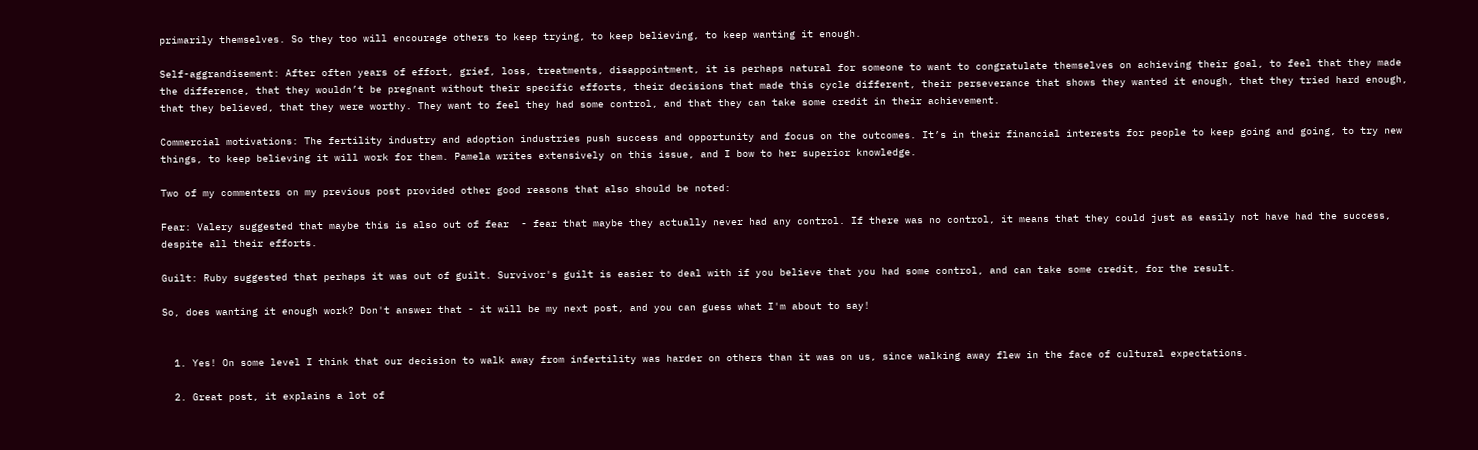primarily themselves. So they too will encourage others to keep trying, to keep believing, to keep wanting it enough.

Self-aggrandisement: After often years of effort, grief, loss, treatments, disappointment, it is perhaps natural for someone to want to congratulate themselves on achieving their goal, to feel that they made the difference, that they wouldn’t be pregnant without their specific efforts, their decisions that made this cycle different, their perseverance that shows they wanted it enough, that they tried hard enough, that they believed, that they were worthy. They want to feel they had some control, and that they can take some credit in their achievement.

Commercial motivations: The fertility industry and adoption industries push success and opportunity and focus on the outcomes. It’s in their financial interests for people to keep going and going, to try new things, to keep believing it will work for them. Pamela writes extensively on this issue, and I bow to her superior knowledge.

Two of my commenters on my previous post provided other good reasons that also should be noted:

Fear: Valery suggested that maybe this is also out of fear  - fear that maybe they actually never had any control. If there was no control, it means that they could just as easily not have had the success, despite all their efforts.

Guilt: Ruby suggested that perhaps it was out of guilt. Survivor's guilt is easier to deal with if you believe that you had some control, and can take some credit, for the result.

So, does wanting it enough work? Don't answer that - it will be my next post, and you can guess what I'm about to say!


  1. Yes! On some level I think that our decision to walk away from infertility was harder on others than it was on us, since walking away flew in the face of cultural expectations.

  2. Great post, it explains a lot of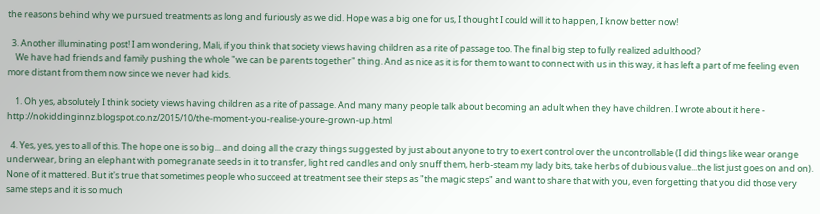the reasons behind why we pursued treatments as long and furiously as we did. Hope was a big one for us, I thought I could will it to happen, I know better now!

  3. Another illuminating post! I am wondering, Mali, if you think that society views having children as a rite of passage too. The final big step to fully realized adulthood?
    We have had friends and family pushing the whole "we can be parents together" thing. And as nice as it is for them to want to connect with us in this way, it has left a part of me feeling even more distant from them now since we never had kids.

    1. Oh yes, absolutely I think society views having children as a rite of passage. And many many people talk about becoming an adult when they have children. I wrote about it here - http://nokiddinginnz.blogspot.co.nz/2015/10/the-moment-you-realise-youre-grown-up.html

  4. Yes, yes, yes to all of this. The hope one is so big... and doing all the crazy things suggested by just about anyone to try to exert control over the uncontrollable (I did things like wear orange underwear, bring an elephant with pomegranate seeds in it to transfer, light red candles and only snuff them, herb-steam my lady bits, take herbs of dubious value...the list just goes on and on). None of it mattered. But it's true that sometimes people who succeed at treatment see their steps as "the magic steps" and want to share that with you, even forgetting that you did those very same steps and it is so much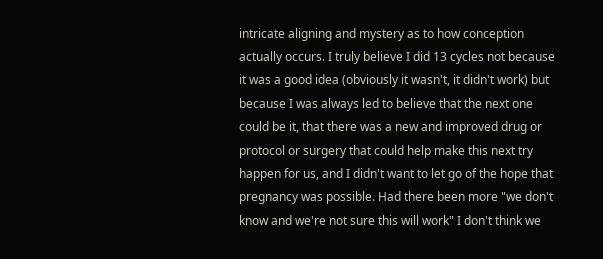intricate aligning and mystery as to how conception actually occurs. I truly believe I did 13 cycles not because it was a good idea (obviously it wasn't, it didn't work) but because I was always led to believe that the next one could be it, that there was a new and improved drug or protocol or surgery that could help make this next try happen for us, and I didn't want to let go of the hope that pregnancy was possible. Had there been more "we don't know and we're not sure this will work" I don't think we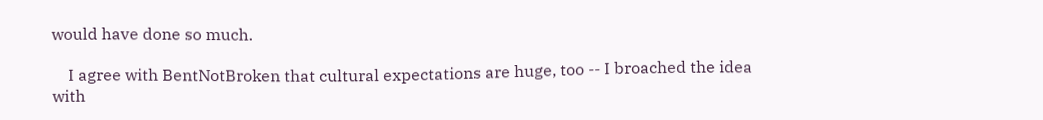would have done so much.

    I agree with BentNotBroken that cultural expectations are huge, too -- I broached the idea with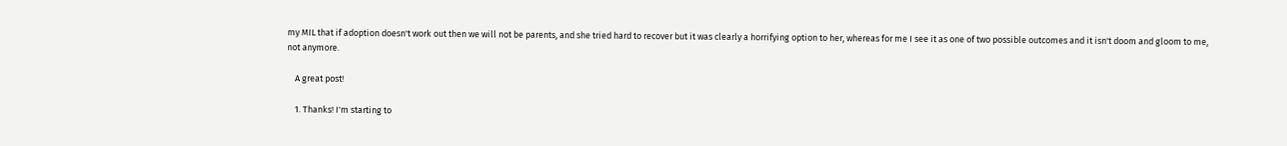my MIL that if adoption doesn't work out then we will not be parents, and she tried hard to recover but it was clearly a horrifying option to her, whereas for me I see it as one of two possible outcomes and it isn't doom and gloom to me, not anymore.

    A great post!

    1. Thanks! I'm starting to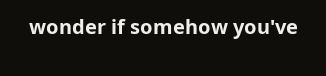wonder if somehow you've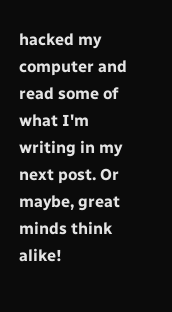hacked my computer and read some of what I'm writing in my next post. Or maybe, great minds think alike!